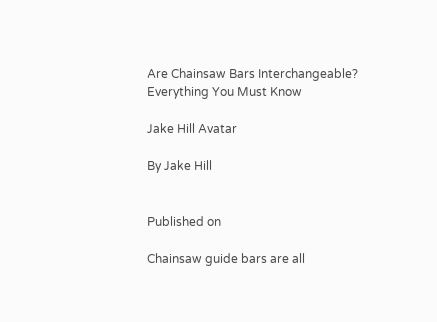Are Chainsaw Bars Interchangeable? Everything You Must Know

Jake Hill Avatar

By Jake Hill


Published on

Chainsaw guide bars are all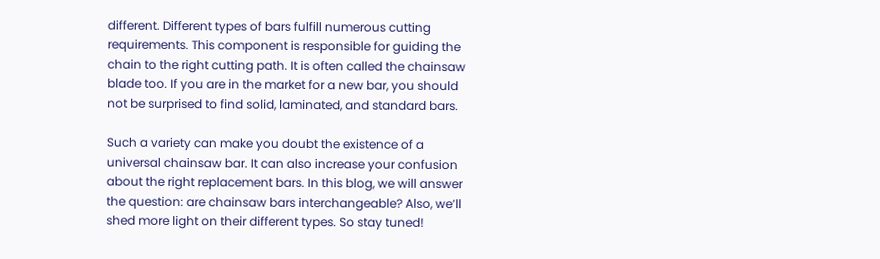different. Different types of bars fulfill numerous cutting requirements. This component is responsible for guiding the chain to the right cutting path. It is often called the chainsaw blade too. If you are in the market for a new bar, you should not be surprised to find solid, laminated, and standard bars.

Such a variety can make you doubt the existence of a universal chainsaw bar. It can also increase your confusion about the right replacement bars. In this blog, we will answer the question: are chainsaw bars interchangeable? Also, we’ll shed more light on their different types. So stay tuned!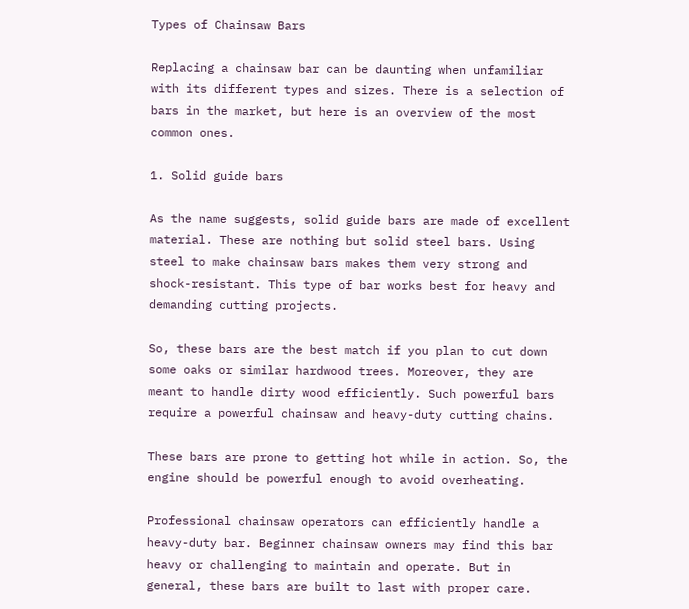Types of Chainsaw Bars

Replacing a chainsaw bar can be daunting when unfamiliar with its different types and sizes. There is a selection of bars in the market, but here is an overview of the most common ones.

1. Solid guide bars

As the name suggests, solid guide bars are made of excellent material. These are nothing but solid steel bars. Using steel to make chainsaw bars makes them very strong and shock-resistant. This type of bar works best for heavy and demanding cutting projects.

So, these bars are the best match if you plan to cut down some oaks or similar hardwood trees. Moreover, they are meant to handle dirty wood efficiently. Such powerful bars require a powerful chainsaw and heavy-duty cutting chains.

These bars are prone to getting hot while in action. So, the engine should be powerful enough to avoid overheating.

Professional chainsaw operators can efficiently handle a heavy-duty bar. Beginner chainsaw owners may find this bar heavy or challenging to maintain and operate. But in general, these bars are built to last with proper care.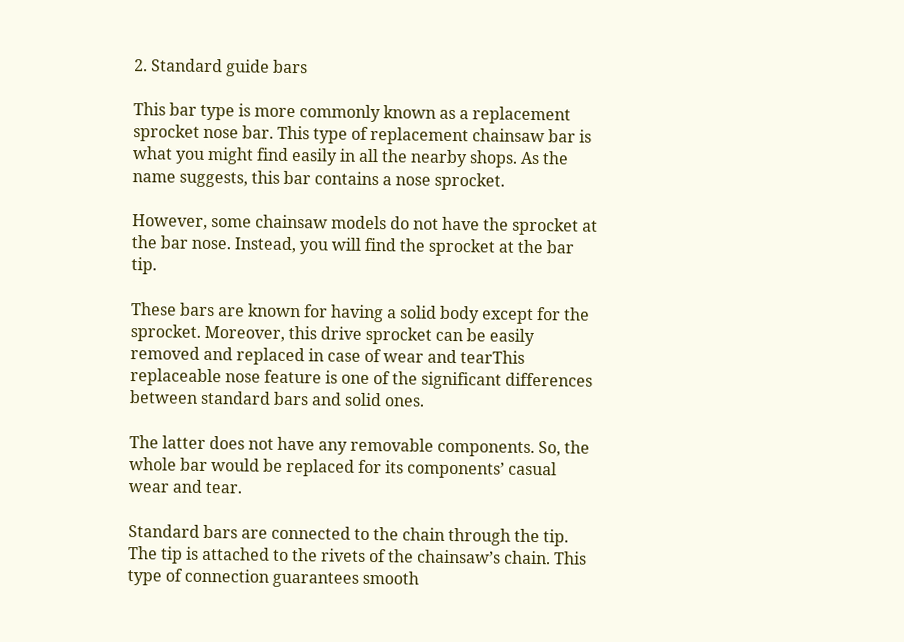2. Standard guide bars

This bar type is more commonly known as a replacement sprocket nose bar. This type of replacement chainsaw bar is what you might find easily in all the nearby shops. As the name suggests, this bar contains a nose sprocket.

However, some chainsaw models do not have the sprocket at the bar nose. Instead, you will find the sprocket at the bar tip.

These bars are known for having a solid body except for the sprocket. Moreover, this drive sprocket can be easily removed and replaced in case of wear and tearThis replaceable nose feature is one of the significant differences between standard bars and solid ones.

The latter does not have any removable components. So, the whole bar would be replaced for its components’ casual wear and tear.

Standard bars are connected to the chain through the tip. The tip is attached to the rivets of the chainsaw’s chain. This type of connection guarantees smooth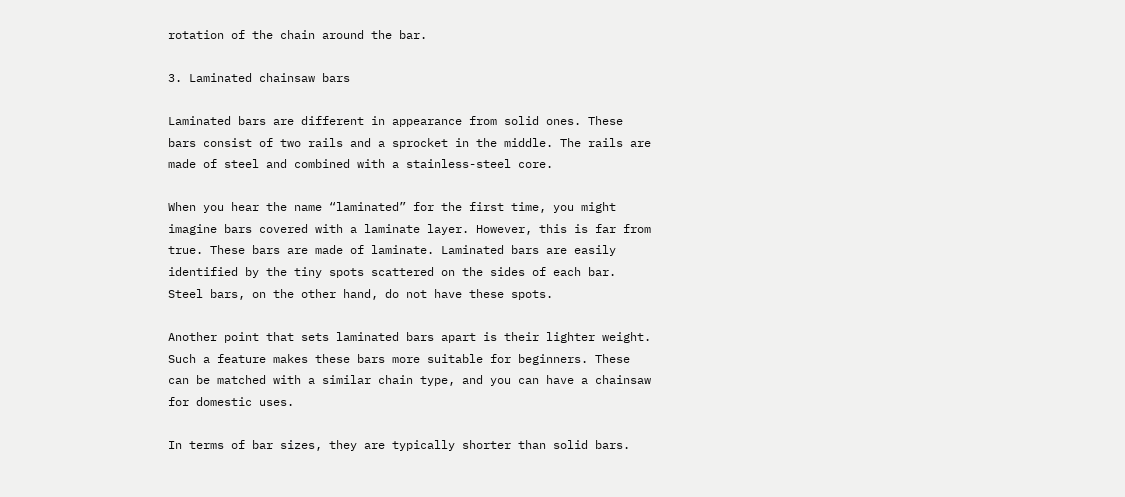rotation of the chain around the bar.

3. Laminated chainsaw bars

Laminated bars are different in appearance from solid ones. These bars consist of two rails and a sprocket in the middle. The rails are made of steel and combined with a stainless-steel core.

When you hear the name “laminated” for the first time, you might imagine bars covered with a laminate layer. However, this is far from true. These bars are made of laminate. Laminated bars are easily identified by the tiny spots scattered on the sides of each bar. Steel bars, on the other hand, do not have these spots.

Another point that sets laminated bars apart is their lighter weight. Such a feature makes these bars more suitable for beginners. These can be matched with a similar chain type, and you can have a chainsaw for domestic uses.

In terms of bar sizes, they are typically shorter than solid bars.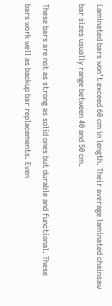Laminated bars won’t exceed 60 cm in length. Their average laminated chainsaw bar sizes usually range between 40 and 50 cm.

These bars are not as strong as solid ones but durable and functional. These bars work well as backup bar replacements. Even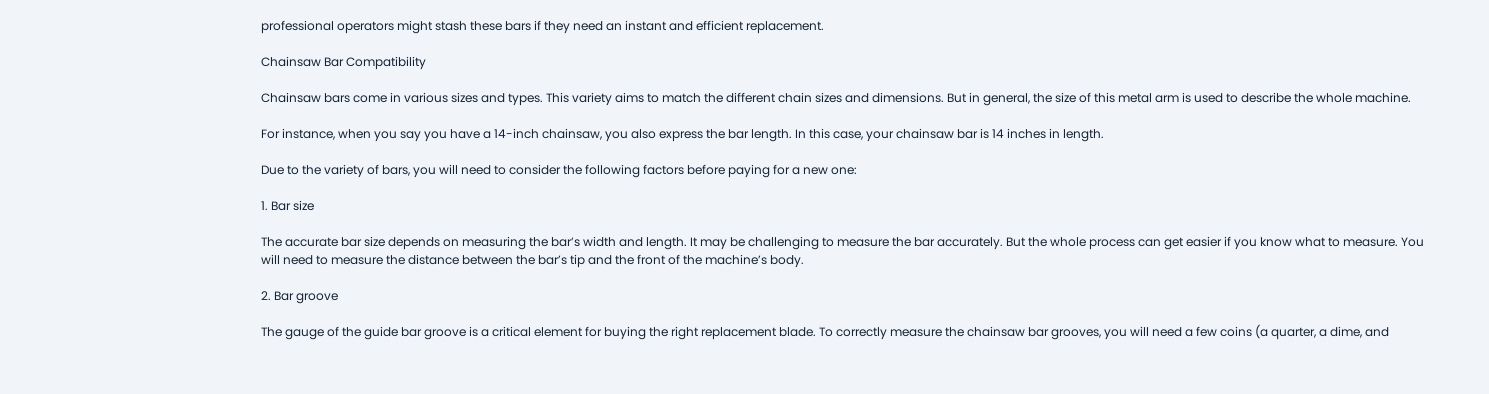professional operators might stash these bars if they need an instant and efficient replacement.

Chainsaw Bar Compatibility

Chainsaw bars come in various sizes and types. This variety aims to match the different chain sizes and dimensions. But in general, the size of this metal arm is used to describe the whole machine.

For instance, when you say you have a 14-inch chainsaw, you also express the bar length. In this case, your chainsaw bar is 14 inches in length.

Due to the variety of bars, you will need to consider the following factors before paying for a new one:

1. Bar size

The accurate bar size depends on measuring the bar’s width and length. It may be challenging to measure the bar accurately. But the whole process can get easier if you know what to measure. You will need to measure the distance between the bar’s tip and the front of the machine’s body.

2. Bar groove

The gauge of the guide bar groove is a critical element for buying the right replacement blade. To correctly measure the chainsaw bar grooves, you will need a few coins (a quarter, a dime, and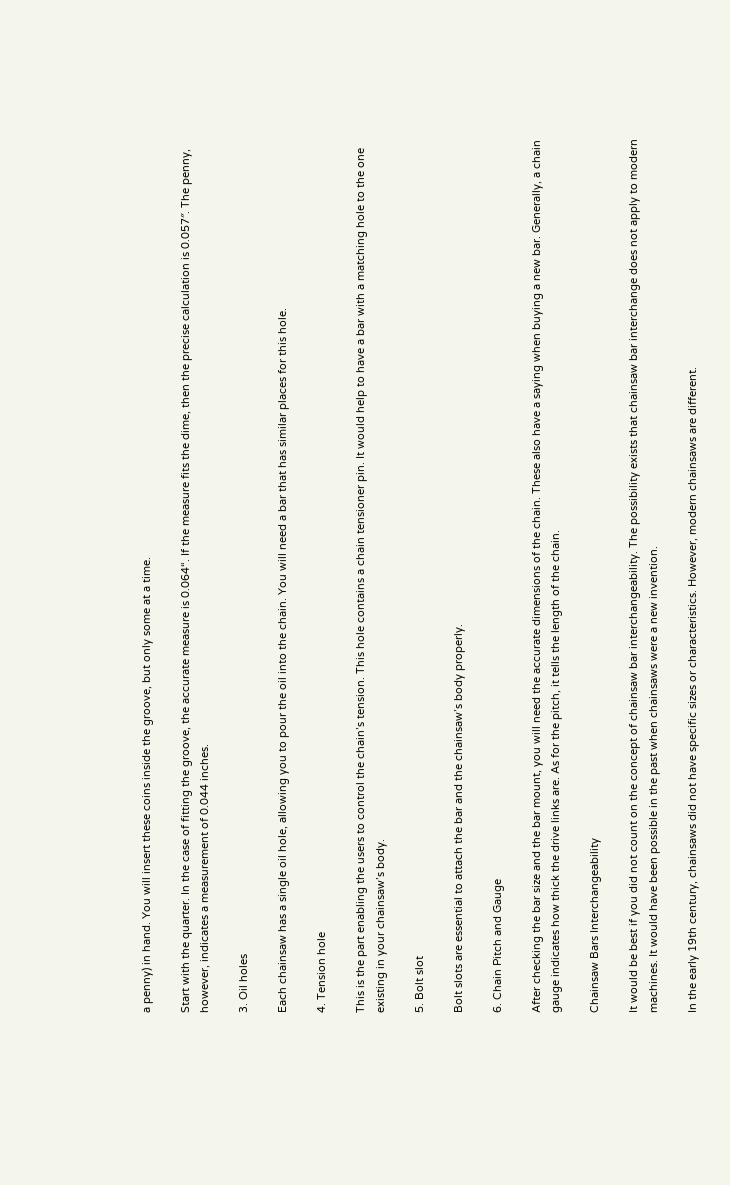a penny) in hand. You will insert these coins inside the groove, but only some at a time.

Start with the quarter. In the case of fitting the groove, the accurate measure is 0.064“. If the measure fits the dime, then the precise calculation is 0.057″. The penny, however, indicates a measurement of 0.044 inches.

3. Oil holes

Each chainsaw has a single oil hole, allowing you to pour the oil into the chain. You will need a bar that has similar places for this hole.

4. Tension hole

This is the part enabling the users to control the chain’s tension. This hole contains a chain tensioner pin. It would help to have a bar with a matching hole to the one existing in your chainsaw’s body.

5. Bolt slot

Bolt slots are essential to attach the bar and the chainsaw’s body properly.

6. Chain Pitch and Gauge

After checking the bar size and the bar mount, you will need the accurate dimensions of the chain. These also have a saying when buying a new bar. Generally, a chain gauge indicates how thick the drive links are. As for the pitch, it tells the length of the chain.

Chainsaw Bars Interchangeability

It would be best if you did not count on the concept of chainsaw bar interchangeability. The possibility exists that chainsaw bar interchange does not apply to modern machines. It would have been possible in the past when chainsaws were a new invention.

In the early 19th century, chainsaws did not have specific sizes or characteristics. However, modern chainsaws are different.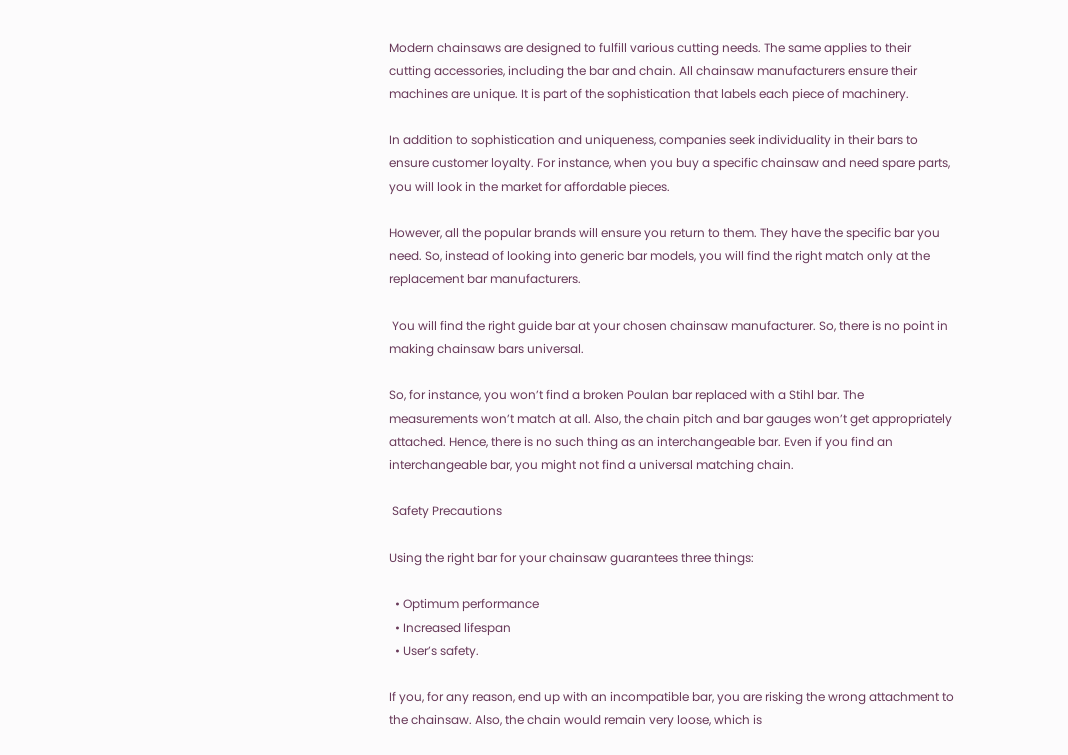Modern chainsaws are designed to fulfill various cutting needs. The same applies to their cutting accessories, including the bar and chain. All chainsaw manufacturers ensure their machines are unique. It is part of the sophistication that labels each piece of machinery.

In addition to sophistication and uniqueness, companies seek individuality in their bars to ensure customer loyalty. For instance, when you buy a specific chainsaw and need spare parts, you will look in the market for affordable pieces.

However, all the popular brands will ensure you return to them. They have the specific bar you need. So, instead of looking into generic bar models, you will find the right match only at the replacement bar manufacturers.

 You will find the right guide bar at your chosen chainsaw manufacturer. So, there is no point in making chainsaw bars universal.

So, for instance, you won’t find a broken Poulan bar replaced with a Stihl bar. The measurements won’t match at all. Also, the chain pitch and bar gauges won’t get appropriately attached. Hence, there is no such thing as an interchangeable bar. Even if you find an interchangeable bar, you might not find a universal matching chain.

 Safety Precautions

Using the right bar for your chainsaw guarantees three things:

  • Optimum performance
  • Increased lifespan
  • User’s safety.

If you, for any reason, end up with an incompatible bar, you are risking the wrong attachment to the chainsaw. Also, the chain would remain very loose, which is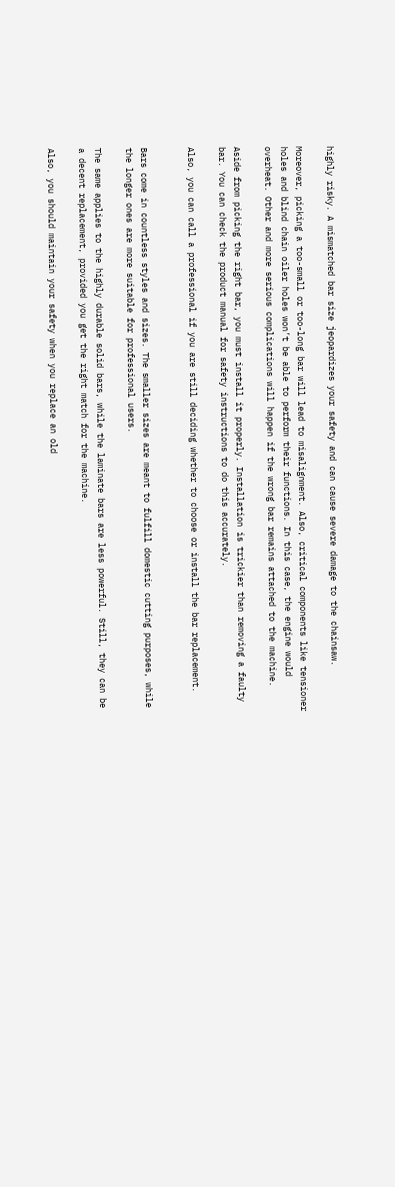highly risky. A mismatched bar size jeopardizes your safety and can cause severe damage to the chainsaw.

Moreover, picking a too-small or too-long bar will lead to misalignment. Also, critical components like tensioner holes and blind chain oiler holes won’t be able to perform their functions. In this case, the engine would overheat. Other and more serious complications will happen if the wrong bar remains attached to the machine.

Aside from picking the right bar, you must install it properly. Installation is trickier than removing a faulty bar. You can check the product manual for safety instructions to do this accurately.

Also, you can call a professional if you are still deciding whether to choose or install the bar replacement.


Bars come in countless styles and sizes. The smaller sizes are meant to fulfill domestic cutting purposes, while the longer ones are more suitable for professional users.

The same applies to the highly durable solid bars, while the laminate bars are less powerful. Still, they can be a decent replacement, provided you get the right match for the machine.

Also, you should maintain your safety when you replace an old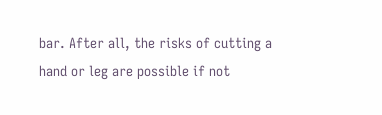bar. After all, the risks of cutting a hand or leg are possible if not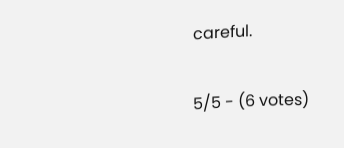careful.

5/5 - (6 votes)